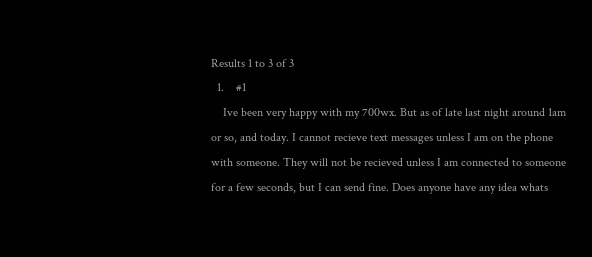Results 1 to 3 of 3
  1.    #1
    Ive been very happy with my 700wx. But as of late last night around 1am or so, and today. I cannot recieve text messages unless I am on the phone with someone. They will not be recieved unless I am connected to someone for a few seconds, but I can send fine. Does anyone have any idea whats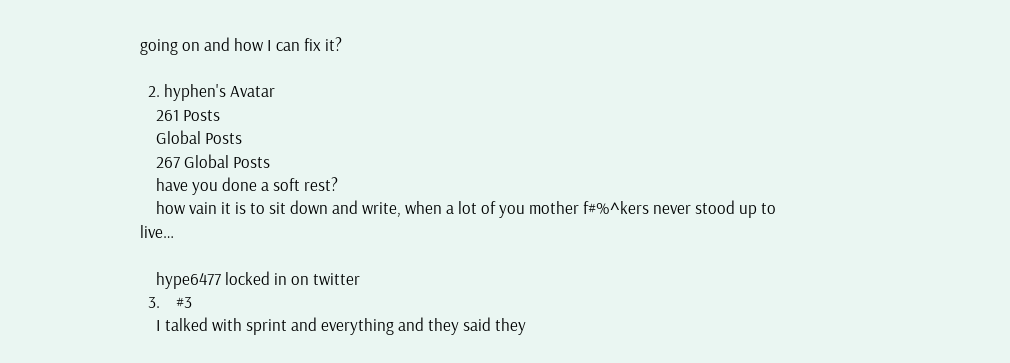going on and how I can fix it?

  2. hyphen's Avatar
    261 Posts
    Global Posts
    267 Global Posts
    have you done a soft rest?
    how vain it is to sit down and write, when a lot of you mother f#%^kers never stood up to live…

    hype6477 locked in on twitter
  3.    #3
    I talked with sprint and everything and they said they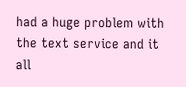had a huge problem with the text service and it all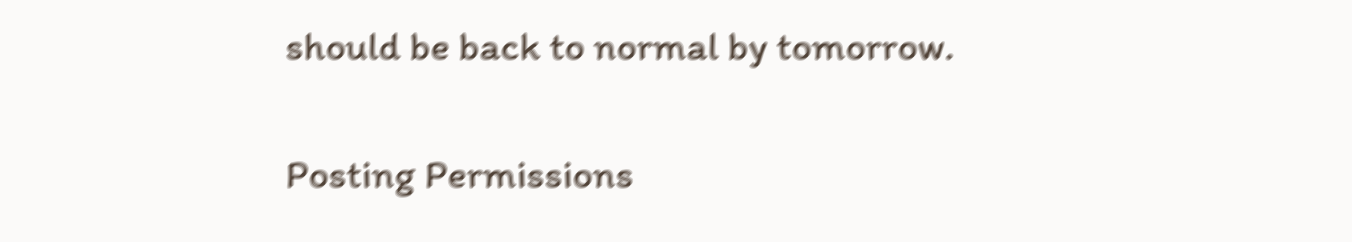should be back to normal by tomorrow.

Posting Permissions